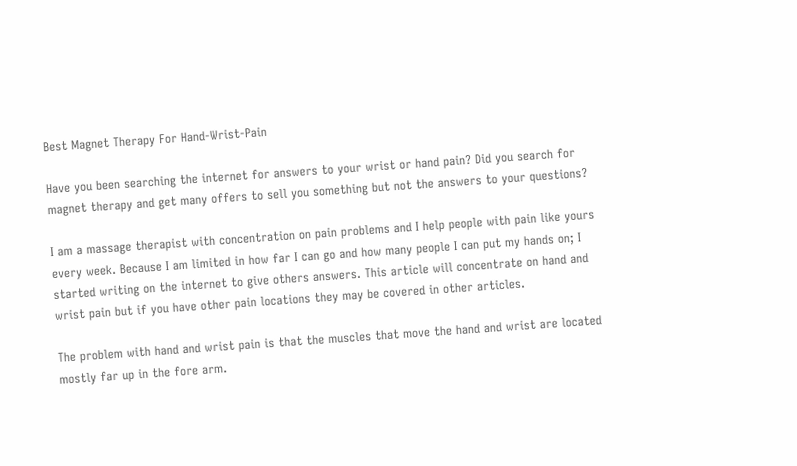Best Magnet Therapy For Hand-Wrist-Pain

Have you been searching the internet for answers to your wrist or hand pain? Did you search for magnet therapy and get many offers to sell you something but not the answers to your questions?

I am a massage therapist with concentration on pain problems and I help people with pain like yours every week. Because I am limited in how far I can go and how many people I can put my hands on; I started writing on the internet to give others answers. This article will concentrate on hand and wrist pain but if you have other pain locations they may be covered in other articles.

The problem with hand and wrist pain is that the muscles that move the hand and wrist are located mostly far up in the fore arm.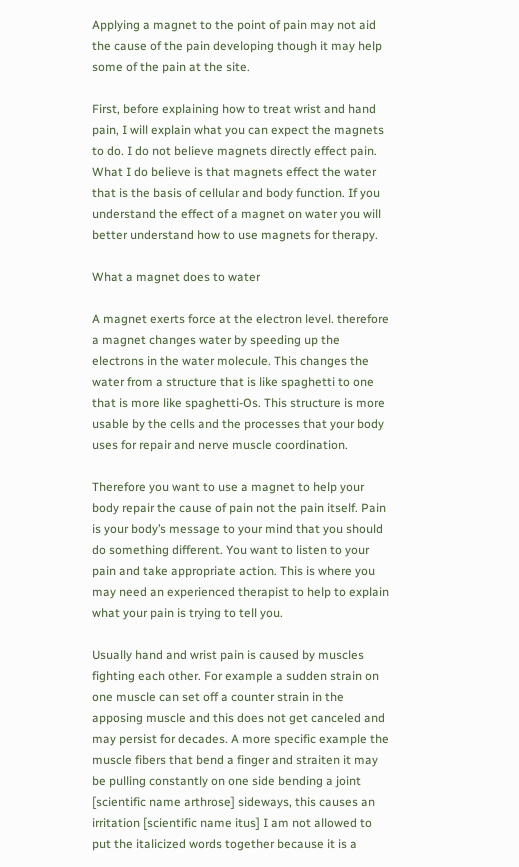Applying a magnet to the point of pain may not aid the cause of the pain developing though it may help some of the pain at the site.

First, before explaining how to treat wrist and hand pain, I will explain what you can expect the magnets to do. I do not believe magnets directly effect pain. What I do believe is that magnets effect the water that is the basis of cellular and body function. If you understand the effect of a magnet on water you will better understand how to use magnets for therapy.

What a magnet does to water

A magnet exerts force at the electron level. therefore a magnet changes water by speeding up the electrons in the water molecule. This changes the water from a structure that is like spaghetti to one that is more like spaghetti-Os. This structure is more usable by the cells and the processes that your body uses for repair and nerve muscle coordination.

Therefore you want to use a magnet to help your body repair the cause of pain not the pain itself. Pain is your body’s message to your mind that you should do something different. You want to listen to your pain and take appropriate action. This is where you may need an experienced therapist to help to explain what your pain is trying to tell you.

Usually hand and wrist pain is caused by muscles fighting each other. For example a sudden strain on one muscle can set off a counter strain in the apposing muscle and this does not get canceled and may persist for decades. A more specific example the muscle fibers that bend a finger and straiten it may be pulling constantly on one side bending a joint [scientific name arthrose] sideways, this causes an irritation [scientific name itus] I am not allowed to put the italicized words together because it is a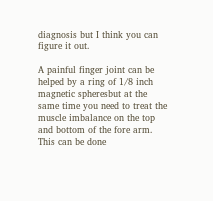diagnosis but I think you can figure it out.

A painful finger joint can be helped by a ring of 1/8 inch magnetic spheresbut at the same time you need to treat the muscle imbalance on the top and bottom of the fore arm. This can be done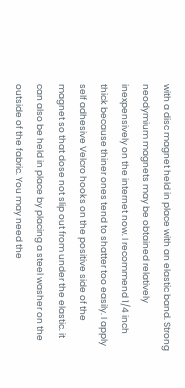with a disc magnet held in place with an elastic band. Strong neodymium magnets may be obtained relatively inexpensively on the internet now. I recommend 1/4 inch thick because thiner ones tend to shatter too easily. I apply self adhesive Velcro hooks on the positive side of the magnet so that dose not slip out from under the elastic. it can also be held in place by placing a steel washer on the outside of the fabric. You may need the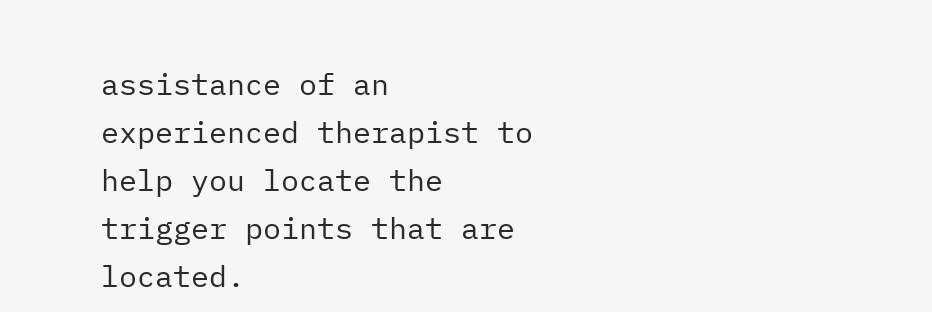assistance of an experienced therapist to help you locate the trigger points that are located.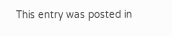This entry was posted in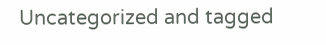Uncategorized and tagged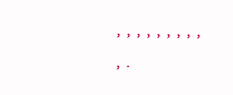, , , , , , , , , , .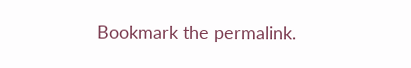Bookmark the permalink.